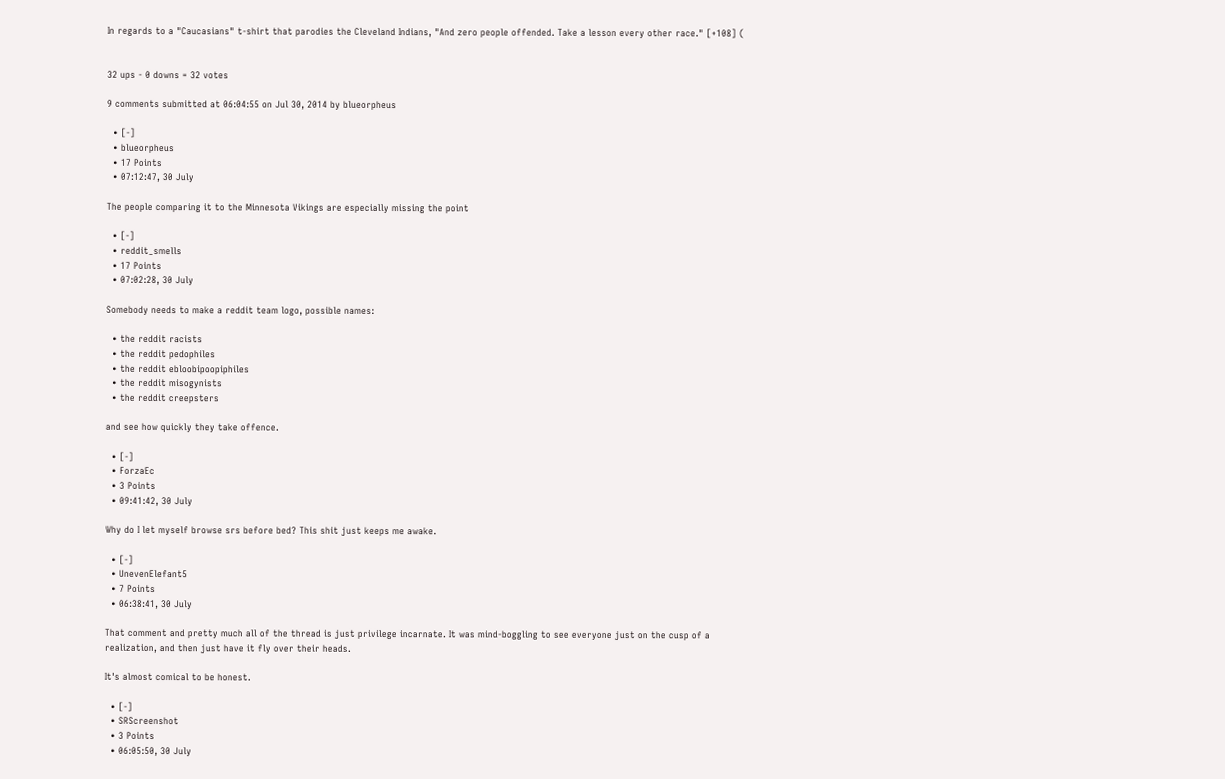In regards to a "Caucasians" t-shirt that parodies the Cleveland Indians, "And zero people offended. Take a lesson every other race." [+108] (


32 ups - 0 downs = 32 votes

9 comments submitted at 06:04:55 on Jul 30, 2014 by blueorpheus

  • [-]
  • blueorpheus
  • 17 Points
  • 07:12:47, 30 July

The people comparing it to the Minnesota Vikings are especially missing the point

  • [-]
  • reddit_smells
  • 17 Points
  • 07:02:28, 30 July

Somebody needs to make a reddit team logo, possible names:

  • the reddit racists
  • the reddit pedophiles
  • the reddit ebloobipoopiphiles
  • the reddit misogynists
  • the reddit creepsters

and see how quickly they take offence.

  • [-]
  • ForzaEc
  • 3 Points
  • 09:41:42, 30 July

Why do I let myself browse srs before bed? This shit just keeps me awake.

  • [-]
  • UnevenElefant5
  • 7 Points
  • 06:38:41, 30 July

That comment and pretty much all of the thread is just privilege incarnate. It was mind-boggling to see everyone just on the cusp of a realization, and then just have it fly over their heads.

It's almost comical to be honest.

  • [-]
  • SRScreenshot
  • 3 Points
  • 06:05:50, 30 July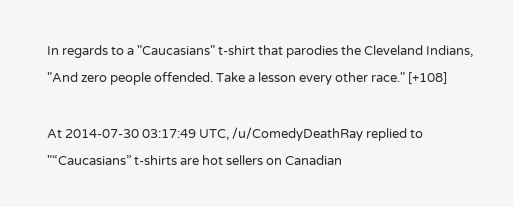In regards to a "Caucasians" t-shirt that parodies the Cleveland Indians, "And zero people offended. Take a lesson every other race." [+108]

At 2014-07-30 03:17:49 UTC, /u/ComedyDeathRay replied to "“Caucasians” t-shirts are hot sellers on Canadian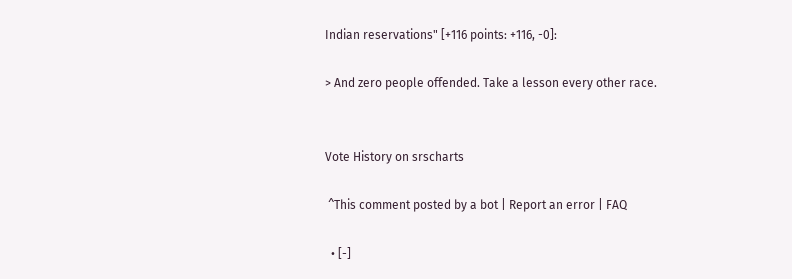Indian reservations" [+116 points: +116, -0]:

> And zero people offended. Take a lesson every other race.


Vote History on srscharts

 ^This comment posted by a bot | Report an error | FAQ

  • [-]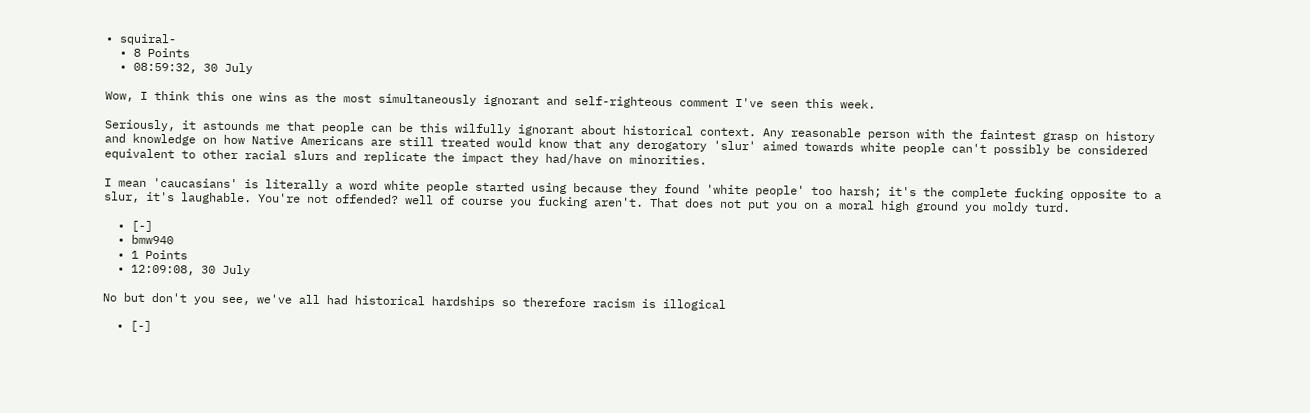• squiral-
  • 8 Points
  • 08:59:32, 30 July

Wow, I think this one wins as the most simultaneously ignorant and self-righteous comment I've seen this week.

Seriously, it astounds me that people can be this wilfully ignorant about historical context. Any reasonable person with the faintest grasp on history and knowledge on how Native Americans are still treated would know that any derogatory 'slur' aimed towards white people can't possibly be considered equivalent to other racial slurs and replicate the impact they had/have on minorities.

I mean 'caucasians' is literally a word white people started using because they found 'white people' too harsh; it's the complete fucking opposite to a slur, it's laughable. You're not offended? well of course you fucking aren't. That does not put you on a moral high ground you moldy turd.

  • [-]
  • bmw940
  • 1 Points
  • 12:09:08, 30 July

No but don't you see, we've all had historical hardships so therefore racism is illogical

  • [-]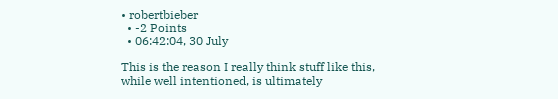• robertbieber
  • -2 Points
  • 06:42:04, 30 July

This is the reason I really think stuff like this, while well intentioned, is ultimately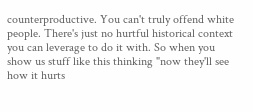counterproductive. You can't truly offend white people. There's just no hurtful historical context you can leverage to do it with. So when you show us stuff like this thinking "now they'll see how it hurts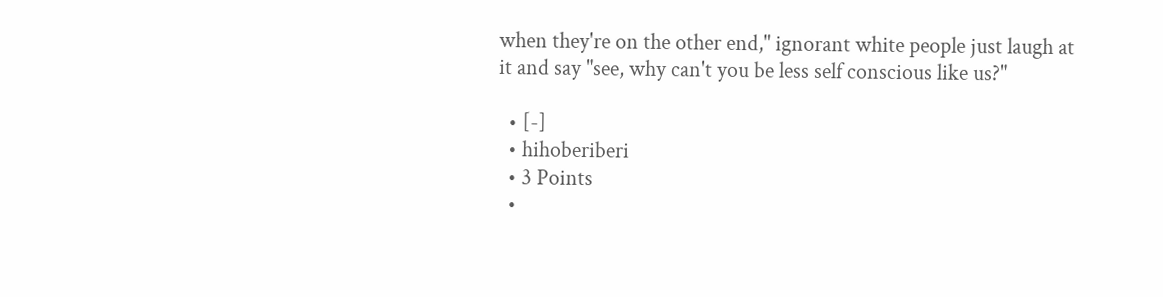when they're on the other end," ignorant white people just laugh at it and say "see, why can't you be less self conscious like us?"

  • [-]
  • hihoberiberi
  • 3 Points
  •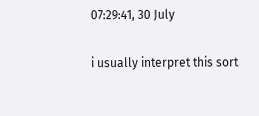07:29:41, 30 July

i usually interpret this sort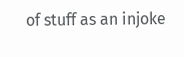of stuff as an injoke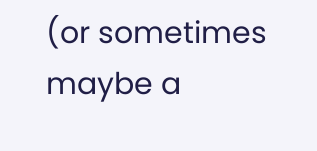(or sometimes maybe a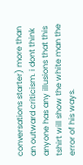conversations starter) more than an outward criticism. i dont think anyone has any illusions that this tshirt will show the white man the error of his ways.